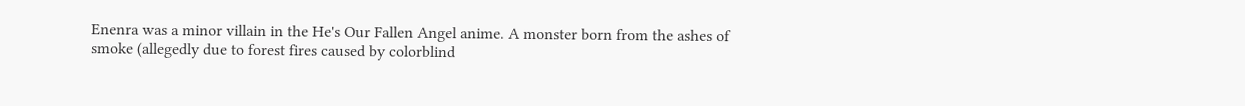Enenra was a minor villain in the He's Our Fallen Angel anime. A monster born from the ashes of smoke (allegedly due to forest fires caused by colorblind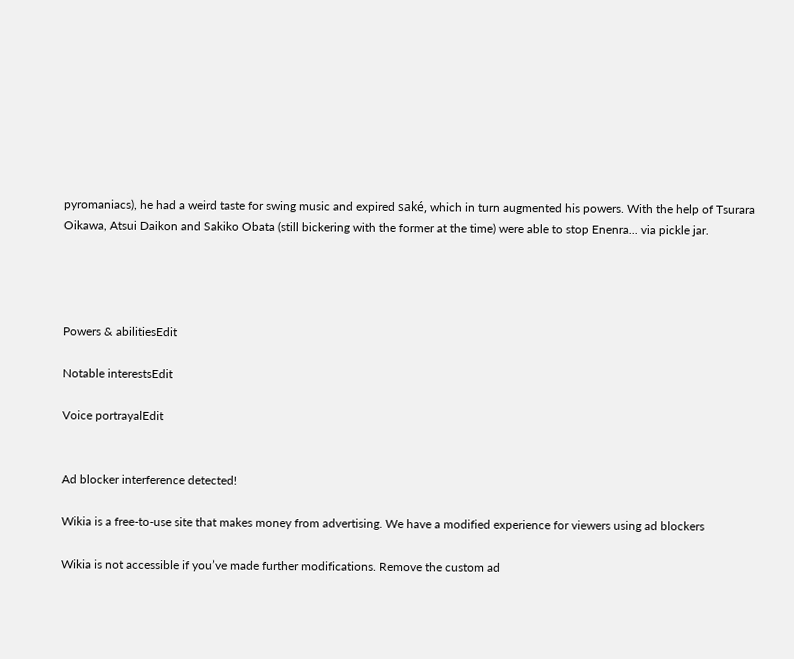pyromaniacs), he had a weird taste for swing music and expired saké, which in turn augmented his powers. With the help of Tsurara Oikawa, Atsui Daikon and Sakiko Obata (still bickering with the former at the time) were able to stop Enenra... via pickle jar.




Powers & abilitiesEdit

Notable interestsEdit

Voice portrayalEdit


Ad blocker interference detected!

Wikia is a free-to-use site that makes money from advertising. We have a modified experience for viewers using ad blockers

Wikia is not accessible if you’ve made further modifications. Remove the custom ad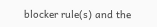blocker rule(s) and the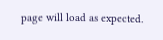page will load as expected.